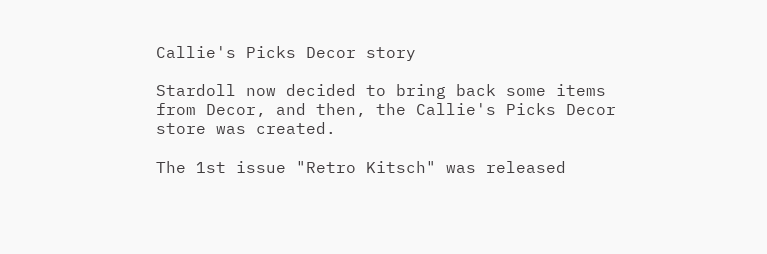Callie's Picks Decor story

Stardoll now decided to bring back some items from Decor, and then, the Callie's Picks Decor store was created.

The 1st issue "Retro Kitsch" was released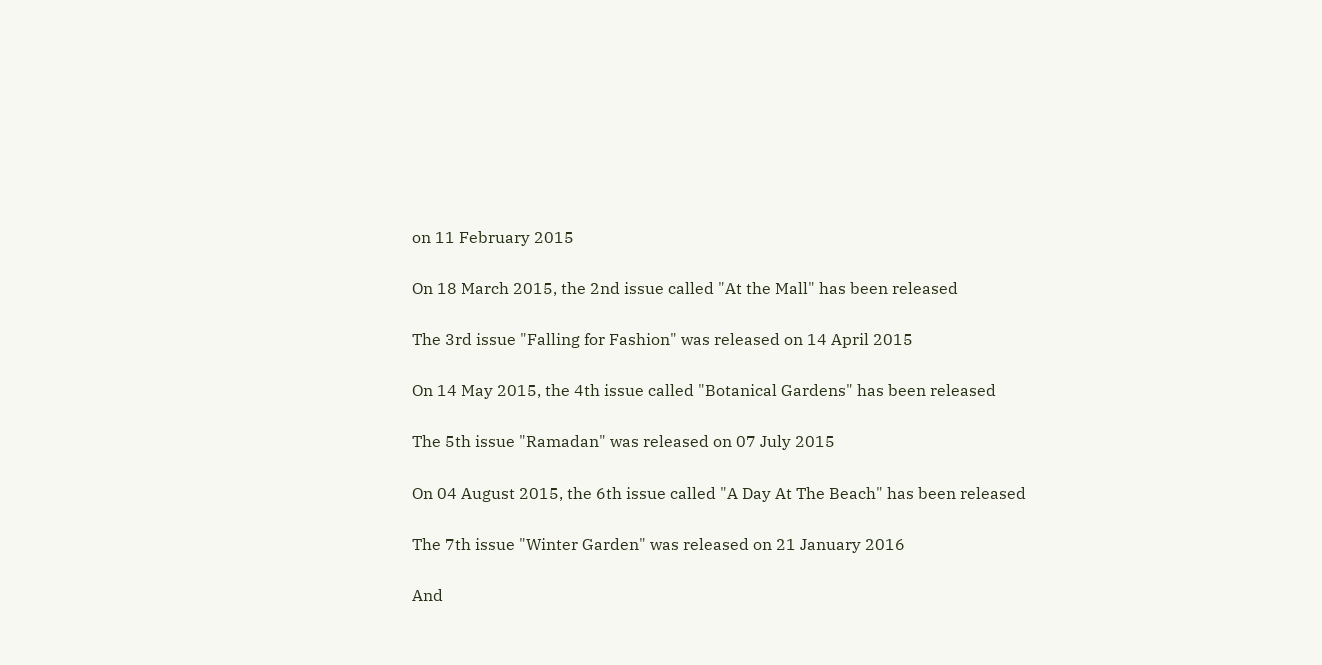on 11 February 2015

On 18 March 2015, the 2nd issue called "At the Mall" has been released

The 3rd issue "Falling for Fashion" was released on 14 April 2015

On 14 May 2015, the 4th issue called "Botanical Gardens" has been released

The 5th issue "Ramadan" was released on 07 July 2015

On 04 August 2015, the 6th issue called "A Day At The Beach" has been released

The 7th issue "Winter Garden" was released on 21 January 2016

And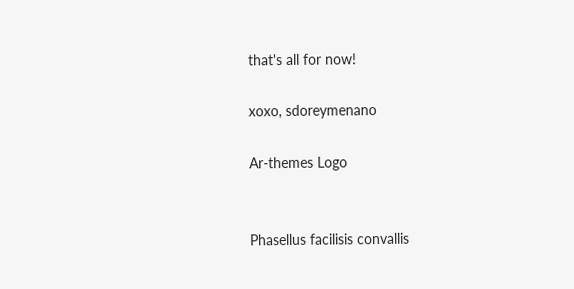that's all for now!

xoxo, sdoreymenano

Ar-themes Logo


Phasellus facilisis convallis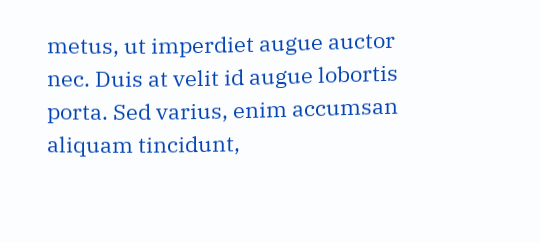metus, ut imperdiet augue auctor nec. Duis at velit id augue lobortis porta. Sed varius, enim accumsan aliquam tincidunt,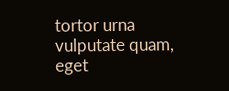tortor urna vulputate quam, eget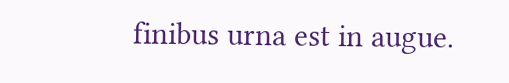finibus urna est in augue.